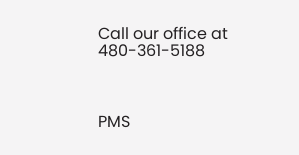Call our office at 480-361-5188



PMS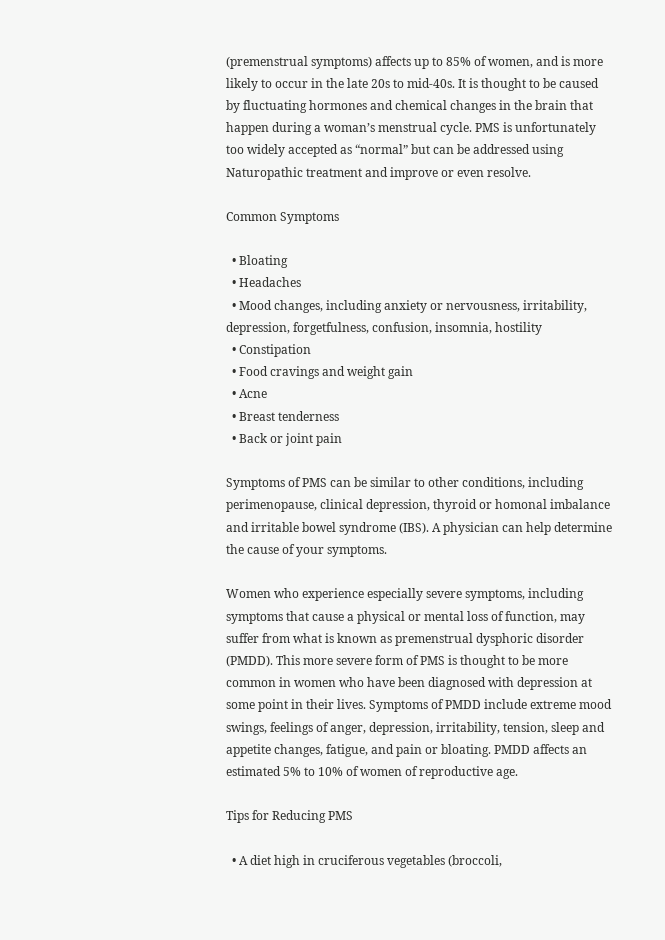(premenstrual symptoms) affects up to 85% of women, and is more likely to occur in the late 20s to mid-40s. It is thought to be caused by fluctuating hormones and chemical changes in the brain that happen during a woman’s menstrual cycle. PMS is unfortunately too widely accepted as “normal” but can be addressed using Naturopathic treatment and improve or even resolve.

Common Symptoms

  • Bloating
  • Headaches
  • Mood changes, including anxiety or nervousness, irritability, depression, forgetfulness, confusion, insomnia, hostility
  • Constipation
  • Food cravings and weight gain
  • Acne
  • Breast tenderness
  • Back or joint pain

Symptoms of PMS can be similar to other conditions, including perimenopause, clinical depression, thyroid or homonal imbalance and irritable bowel syndrome (IBS). A physician can help determine the cause of your symptoms.

Women who experience especially severe symptoms, including symptoms that cause a physical or mental loss of function, may suffer from what is known as premenstrual dysphoric disorder (PMDD). This more severe form of PMS is thought to be more common in women who have been diagnosed with depression at some point in their lives. Symptoms of PMDD include extreme mood swings, feelings of anger, depression, irritability, tension, sleep and appetite changes, fatigue, and pain or bloating. PMDD affects an estimated 5% to 10% of women of reproductive age.

Tips for Reducing PMS

  • A diet high in cruciferous vegetables (broccoli,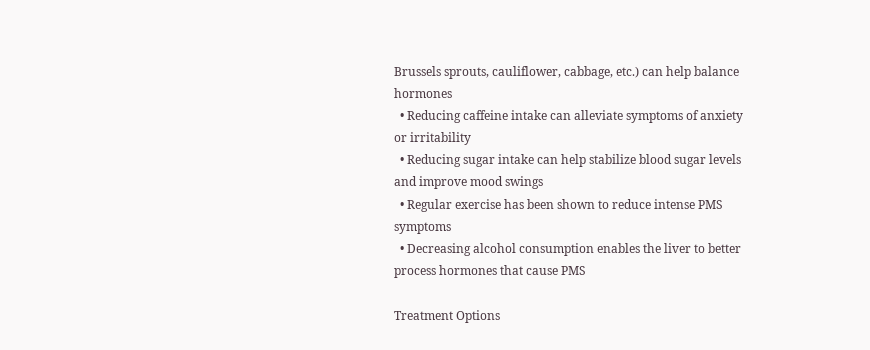Brussels sprouts, cauliflower, cabbage, etc.) can help balance hormones
  • Reducing caffeine intake can alleviate symptoms of anxiety or irritability
  • Reducing sugar intake can help stabilize blood sugar levels and improve mood swings
  • Regular exercise has been shown to reduce intense PMS symptoms
  • Decreasing alcohol consumption enables the liver to better process hormones that cause PMS

Treatment Options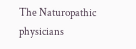The Naturopathic physicians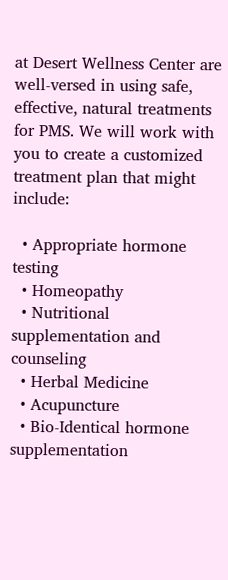at Desert Wellness Center are well-versed in using safe, effective, natural treatments for PMS. We will work with you to create a customized treatment plan that might include:

  • Appropriate hormone testing
  • Homeopathy
  • Nutritional supplementation and counseling
  • Herbal Medicine
  • Acupuncture
  • Bio-Identical hormone supplementation